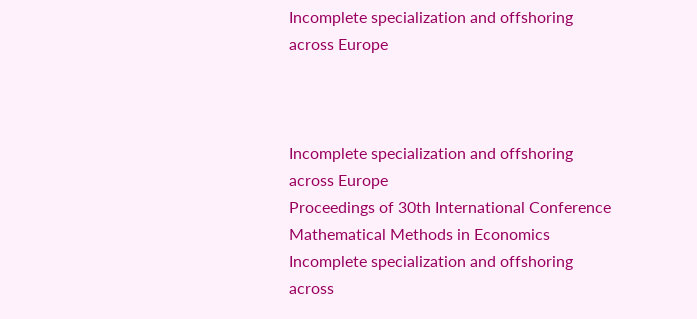Incomplete specialization and offshoring across Europe



Incomplete specialization and offshoring across Europe
Proceedings of 30th International Conference Mathematical Methods in Economics
Incomplete specialization and offshoring across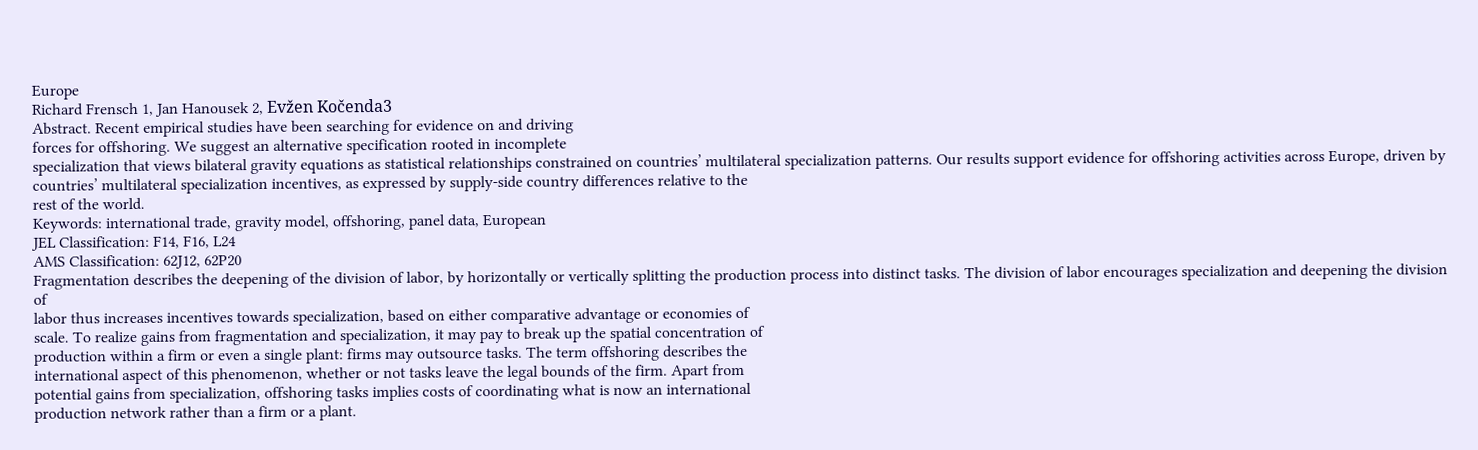Europe
Richard Frensch 1, Jan Hanousek 2, Evžen Kočenda3
Abstract. Recent empirical studies have been searching for evidence on and driving
forces for offshoring. We suggest an alternative specification rooted in incomplete
specialization that views bilateral gravity equations as statistical relationships constrained on countries’ multilateral specialization patterns. Our results support evidence for offshoring activities across Europe, driven by countries’ multilateral specialization incentives, as expressed by supply-side country differences relative to the
rest of the world.
Keywords: international trade, gravity model, offshoring, panel data, European
JEL Classification: F14, F16, L24
AMS Classification: 62J12, 62P20
Fragmentation describes the deepening of the division of labor, by horizontally or vertically splitting the production process into distinct tasks. The division of labor encourages specialization and deepening the division of
labor thus increases incentives towards specialization, based on either comparative advantage or economies of
scale. To realize gains from fragmentation and specialization, it may pay to break up the spatial concentration of
production within a firm or even a single plant: firms may outsource tasks. The term offshoring describes the
international aspect of this phenomenon, whether or not tasks leave the legal bounds of the firm. Apart from
potential gains from specialization, offshoring tasks implies costs of coordinating what is now an international
production network rather than a firm or a plant.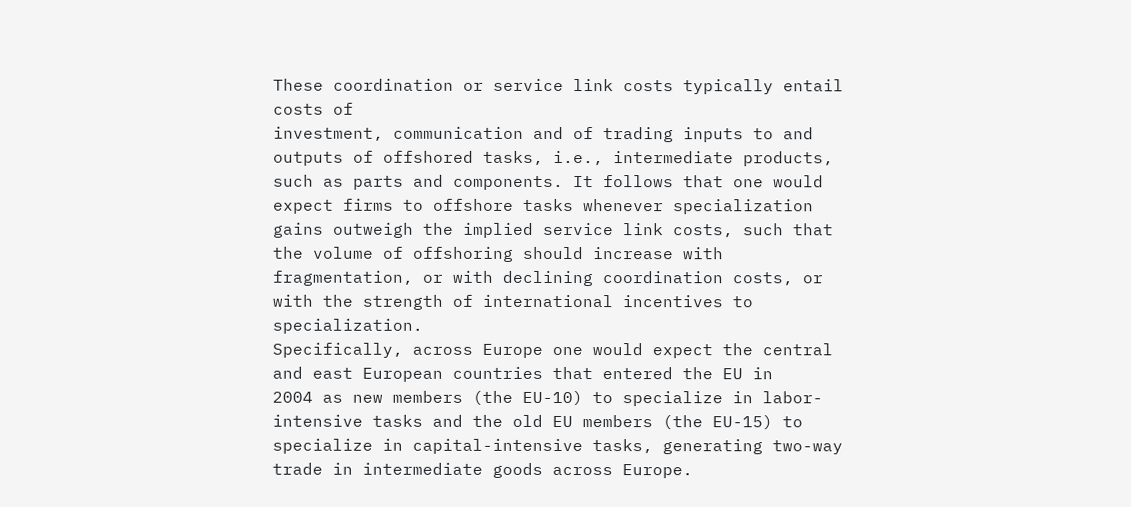These coordination or service link costs typically entail costs of
investment, communication and of trading inputs to and outputs of offshored tasks, i.e., intermediate products,
such as parts and components. It follows that one would expect firms to offshore tasks whenever specialization
gains outweigh the implied service link costs, such that the volume of offshoring should increase with fragmentation, or with declining coordination costs, or with the strength of international incentives to specialization.
Specifically, across Europe one would expect the central and east European countries that entered the EU in
2004 as new members (the EU-10) to specialize in labor-intensive tasks and the old EU members (the EU-15) to
specialize in capital-intensive tasks, generating two-way trade in intermediate goods across Europe.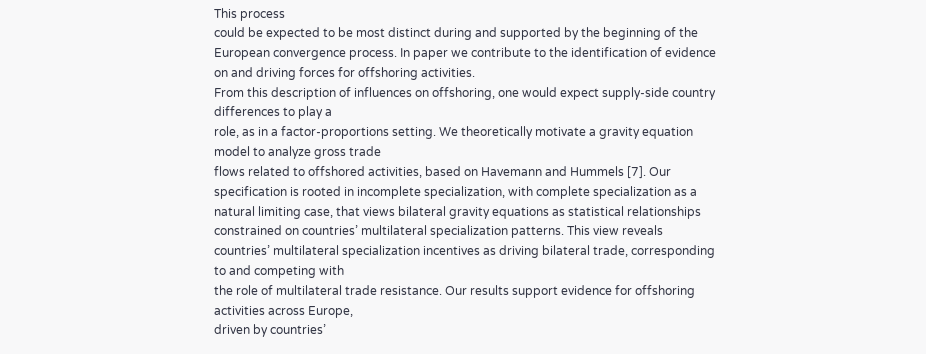This process
could be expected to be most distinct during and supported by the beginning of the European convergence process. In paper we contribute to the identification of evidence on and driving forces for offshoring activities.
From this description of influences on offshoring, one would expect supply-side country differences to play a
role, as in a factor-proportions setting. We theoretically motivate a gravity equation model to analyze gross trade
flows related to offshored activities, based on Havemann and Hummels [7]. Our specification is rooted in incomplete specialization, with complete specialization as a natural limiting case, that views bilateral gravity equations as statistical relationships constrained on countries’ multilateral specialization patterns. This view reveals
countries’ multilateral specialization incentives as driving bilateral trade, corresponding to and competing with
the role of multilateral trade resistance. Our results support evidence for offshoring activities across Europe,
driven by countries’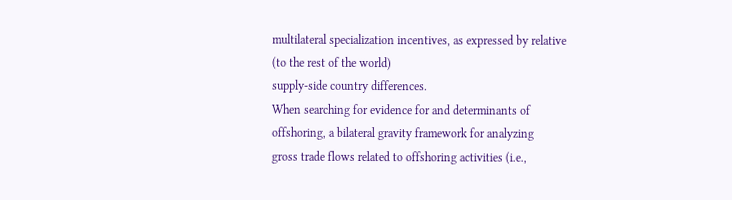multilateral specialization incentives, as expressed by relative (to the rest of the world)
supply-side country differences.
When searching for evidence for and determinants of offshoring, a bilateral gravity framework for analyzing
gross trade flows related to offshoring activities (i.e.,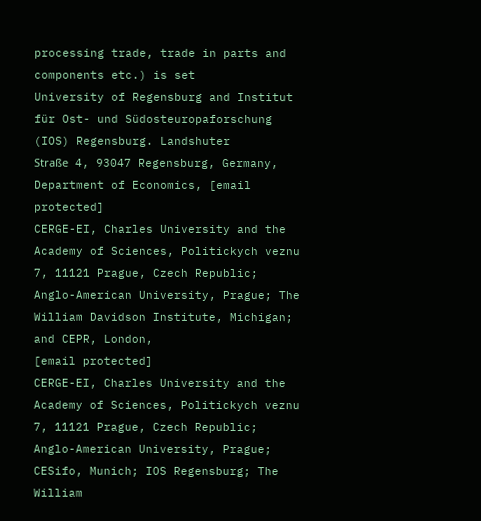processing trade, trade in parts and components etc.) is set
University of Regensburg and Institut für Ost- und Südosteuropaforschung (IOS) Regensburg. Landshuter
Straße 4, 93047 Regensburg, Germany, Department of Economics, [email protected]
CERGE-EI, Charles University and the Academy of Sciences, Politickych veznu 7, 11121 Prague, Czech Republic; Anglo-American University, Prague; The William Davidson Institute, Michigan; and CEPR, London,
[email protected]
CERGE-EI, Charles University and the Academy of Sciences, Politickych veznu 7, 11121 Prague, Czech Republic; Anglo-American University, Prague; CESifo, Munich; IOS Regensburg; The William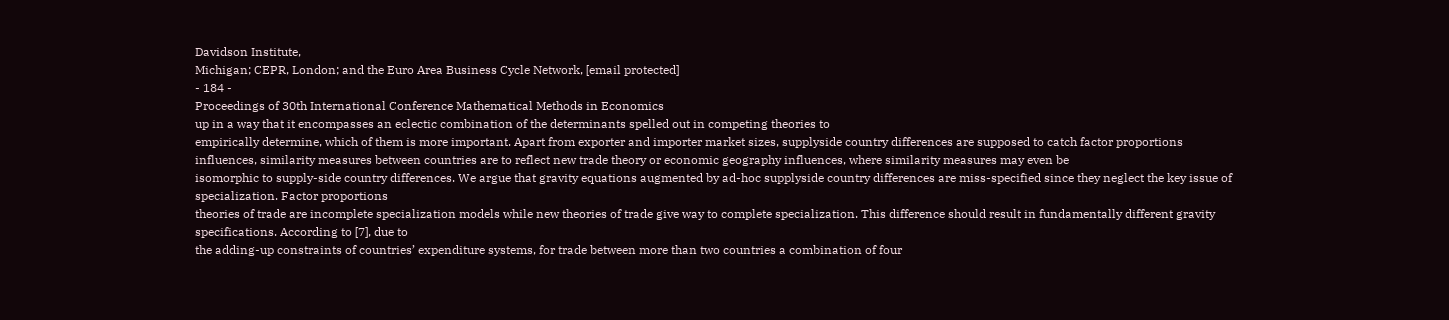Davidson Institute,
Michigan; CEPR, London; and the Euro Area Business Cycle Network, [email protected]
- 184 -
Proceedings of 30th International Conference Mathematical Methods in Economics
up in a way that it encompasses an eclectic combination of the determinants spelled out in competing theories to
empirically determine, which of them is more important. Apart from exporter and importer market sizes, supplyside country differences are supposed to catch factor proportions influences, similarity measures between countries are to reflect new trade theory or economic geography influences, where similarity measures may even be
isomorphic to supply-side country differences. We argue that gravity equations augmented by ad-hoc supplyside country differences are miss-specified since they neglect the key issue of specialization. Factor proportions
theories of trade are incomplete specialization models while new theories of trade give way to complete specialization. This difference should result in fundamentally different gravity specifications. According to [7], due to
the adding-up constraints of countries’ expenditure systems, for trade between more than two countries a combination of four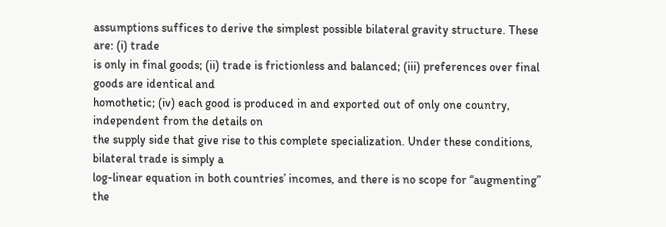assumptions suffices to derive the simplest possible bilateral gravity structure. These are: (i) trade
is only in final goods; (ii) trade is frictionless and balanced; (iii) preferences over final goods are identical and
homothetic; (iv) each good is produced in and exported out of only one country, independent from the details on
the supply side that give rise to this complete specialization. Under these conditions, bilateral trade is simply a
log-linear equation in both countries’ incomes, and there is no scope for “augmenting” the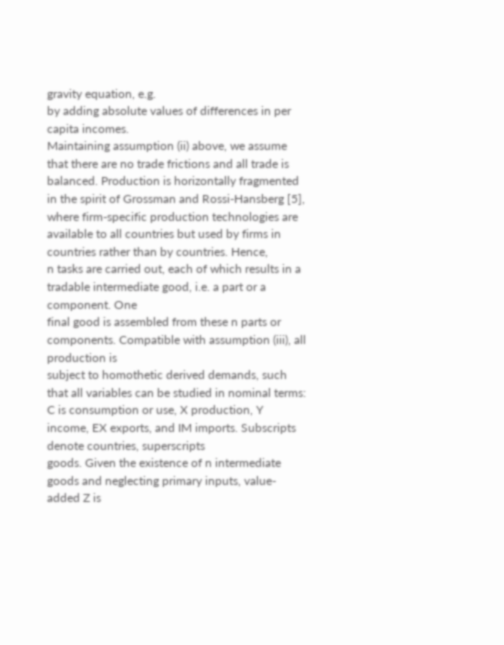gravity equation, e.g.
by adding absolute values of differences in per capita incomes.
Maintaining assumption (ii) above, we assume that there are no trade frictions and all trade is balanced. Production is horizontally fragmented in the spirit of Grossman and Rossi-Hansberg [5], where firm-specific production technologies are available to all countries but used by firms in countries rather than by countries. Hence,
n tasks are carried out, each of which results in a tradable intermediate good, i.e. a part or a component. One
final good is assembled from these n parts or components. Compatible with assumption (iii), all production is
subject to homothetic derived demands, such that all variables can be studied in nominal terms: C is consumption or use, X production, Y income, EX exports, and IM imports. Subscripts denote countries, superscripts
goods. Given the existence of n intermediate goods and neglecting primary inputs, value-added Z is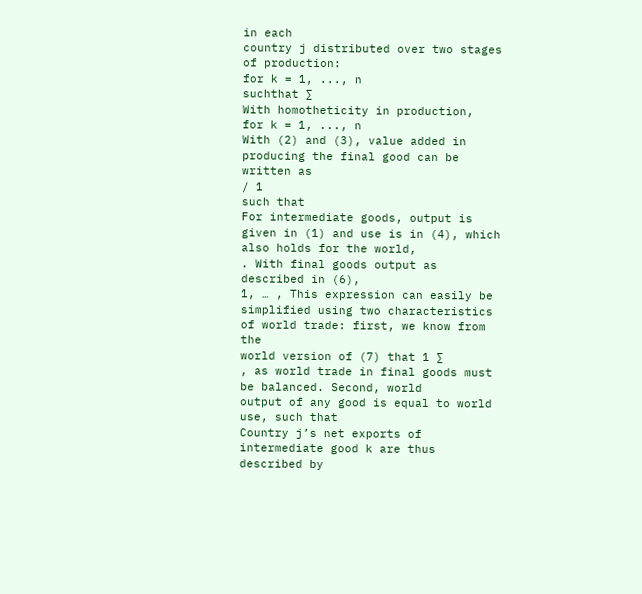in each
country j distributed over two stages of production:
for k = 1, ..., n
suchthat ∑
With homotheticity in production,
for k = 1, ..., n
With (2) and (3), value added in producing the final good can be written as
/ 1
such that
For intermediate goods, output is given in (1) and use is in (4), which also holds for the world,
. With final goods output as described in (6),
1, … , This expression can easily be simplified using two characteristics of world trade: first, we know from the
world version of (7) that 1 ∑
, as world trade in final goods must be balanced. Second, world
output of any good is equal to world use, such that
Country j’s net exports of intermediate good k are thus described by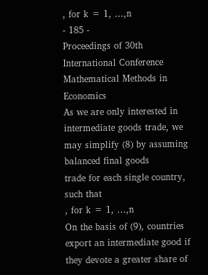, for k = 1, …,n
- 185 -
Proceedings of 30th International Conference Mathematical Methods in Economics
As we are only interested in intermediate goods trade, we may simplify (8) by assuming balanced final goods
trade for each single country, such that
, for k = 1, …,n
On the basis of (9), countries export an intermediate good if they devote a greater share of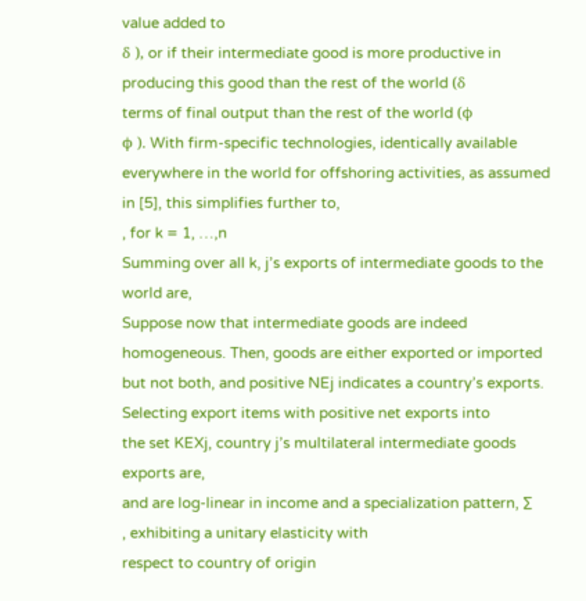value added to
δ ), or if their intermediate good is more productive in
producing this good than the rest of the world (δ
terms of final output than the rest of the world (ϕ
ϕ ). With firm-specific technologies, identically available
everywhere in the world for offshoring activities, as assumed in [5], this simplifies further to,
, for k = 1, …,n
Summing over all k, j’s exports of intermediate goods to the world are,
Suppose now that intermediate goods are indeed homogeneous. Then, goods are either exported or imported
but not both, and positive NEj indicates a country’s exports. Selecting export items with positive net exports into
the set KEXj, country j’s multilateral intermediate goods exports are,
and are log-linear in income and a specialization pattern, ∑
, exhibiting a unitary elasticity with
respect to country of origin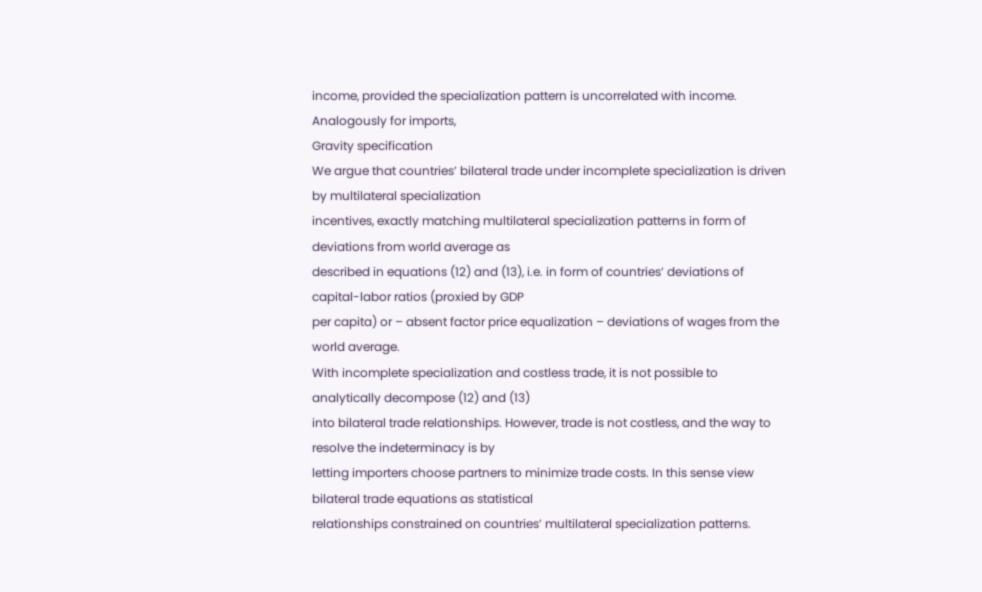income, provided the specialization pattern is uncorrelated with income. Analogously for imports,
Gravity specification
We argue that countries’ bilateral trade under incomplete specialization is driven by multilateral specialization
incentives, exactly matching multilateral specialization patterns in form of deviations from world average as
described in equations (12) and (13), i.e. in form of countries’ deviations of capital-labor ratios (proxied by GDP
per capita) or – absent factor price equalization – deviations of wages from the world average.
With incomplete specialization and costless trade, it is not possible to analytically decompose (12) and (13)
into bilateral trade relationships. However, trade is not costless, and the way to resolve the indeterminacy is by
letting importers choose partners to minimize trade costs. In this sense view bilateral trade equations as statistical
relationships constrained on countries’ multilateral specialization patterns.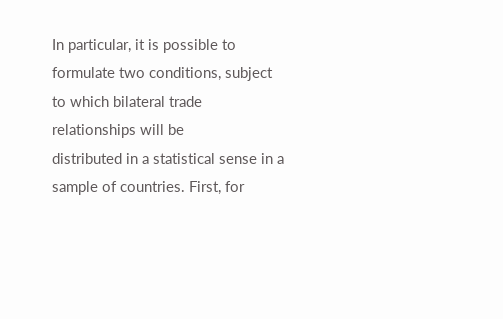In particular, it is possible to formulate two conditions, subject to which bilateral trade relationships will be
distributed in a statistical sense in a sample of countries. First, for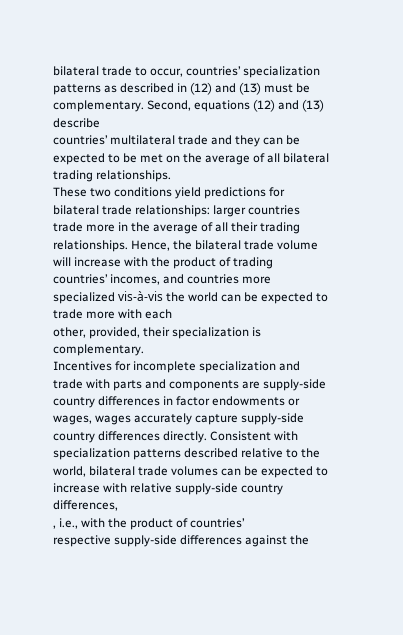bilateral trade to occur, countries’ specialization patterns as described in (12) and (13) must be complementary. Second, equations (12) and (13) describe
countries’ multilateral trade and they can be expected to be met on the average of all bilateral trading relationships.
These two conditions yield predictions for bilateral trade relationships: larger countries trade more in the average of all their trading relationships. Hence, the bilateral trade volume will increase with the product of trading
countries’ incomes, and countries more specialized vis-à-vis the world can be expected to trade more with each
other, provided, their specialization is complementary.
Incentives for incomplete specialization and trade with parts and components are supply-side country differences in factor endowments or wages, wages accurately capture supply-side country differences directly. Consistent with specialization patterns described relative to the world, bilateral trade volumes can be expected to
increase with relative supply-side country differences,
, i.e., with the product of countries’
respective supply-side differences against the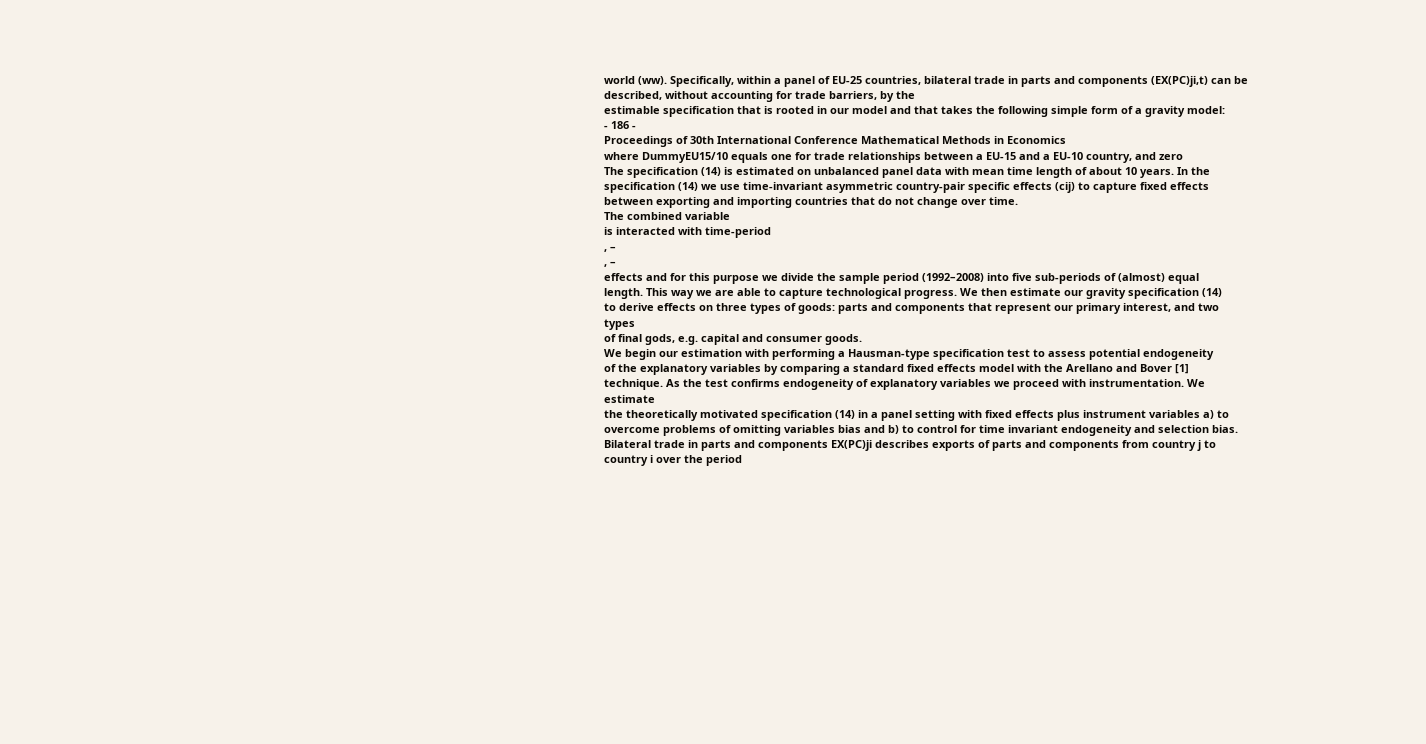world (ww). Specifically, within a panel of EU-25 countries, bilateral trade in parts and components (EX(PC)ji,t) can be described, without accounting for trade barriers, by the
estimable specification that is rooted in our model and that takes the following simple form of a gravity model:
- 186 -
Proceedings of 30th International Conference Mathematical Methods in Economics
where DummyEU15/10 equals one for trade relationships between a EU-15 and a EU-10 country, and zero
The specification (14) is estimated on unbalanced panel data with mean time length of about 10 years. In the
specification (14) we use time-invariant asymmetric country-pair specific effects (cij) to capture fixed effects
between exporting and importing countries that do not change over time.
The combined variable
is interacted with time-period
, –
, –
effects and for this purpose we divide the sample period (1992–2008) into five sub-periods of (almost) equal
length. This way we are able to capture technological progress. We then estimate our gravity specification (14)
to derive effects on three types of goods: parts and components that represent our primary interest, and two types
of final gods, e.g. capital and consumer goods.
We begin our estimation with performing a Hausman-type specification test to assess potential endogeneity
of the explanatory variables by comparing a standard fixed effects model with the Arellano and Bover [1] technique. As the test confirms endogeneity of explanatory variables we proceed with instrumentation. We estimate
the theoretically motivated specification (14) in a panel setting with fixed effects plus instrument variables a) to
overcome problems of omitting variables bias and b) to control for time invariant endogeneity and selection bias.
Bilateral trade in parts and components EX(PC)ji describes exports of parts and components from country j to
country i over the period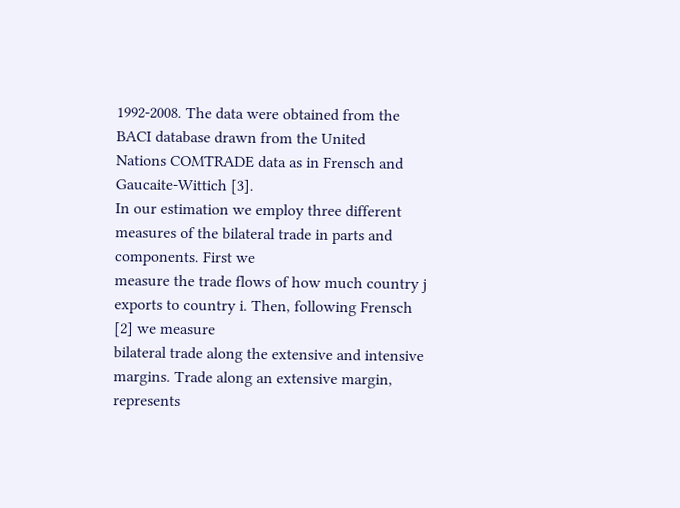1992-2008. The data were obtained from the BACI database drawn from the United
Nations COMTRADE data as in Frensch and Gaucaite-Wittich [3].
In our estimation we employ three different measures of the bilateral trade in parts and components. First we
measure the trade flows of how much country j exports to country i. Then, following Frensch [2] we measure
bilateral trade along the extensive and intensive margins. Trade along an extensive margin, represents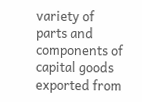variety of
parts and components of capital goods exported from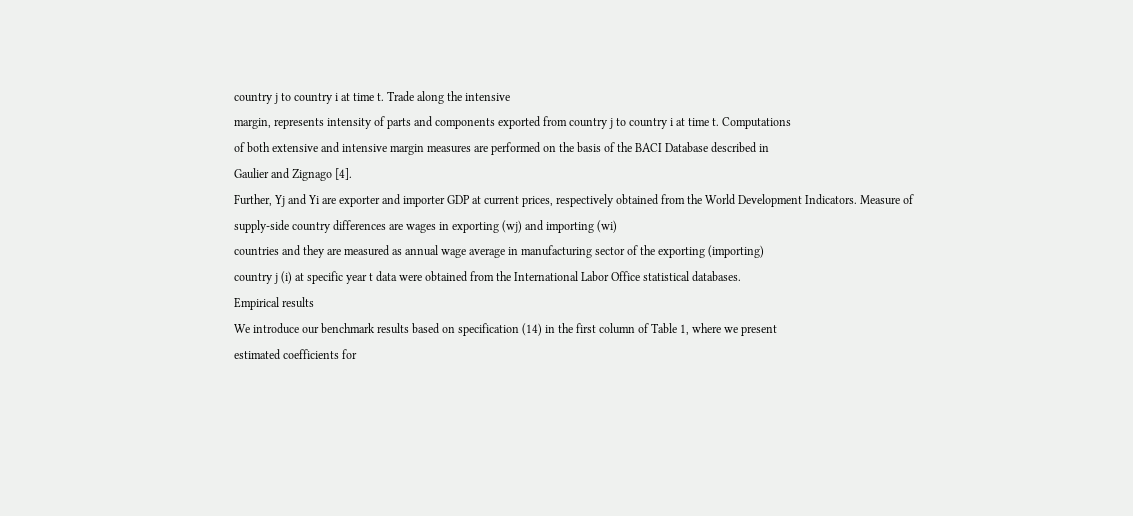country j to country i at time t. Trade along the intensive
margin, represents intensity of parts and components exported from country j to country i at time t. Computations
of both extensive and intensive margin measures are performed on the basis of the BACI Database described in
Gaulier and Zignago [4].
Further, Yj and Yi are exporter and importer GDP at current prices, respectively obtained from the World Development Indicators. Measure of supply-side country differences are wages in exporting (wj) and importing (wi)
countries and they are measured as annual wage average in manufacturing sector of the exporting (importing)
country j (i) at specific year t data were obtained from the International Labor Office statistical databases.
Empirical results
We introduce our benchmark results based on specification (14) in the first column of Table 1, where we present
estimated coefficients for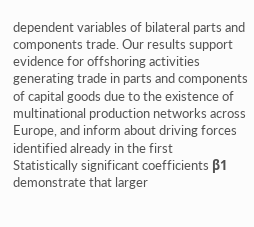dependent variables of bilateral parts and components trade. Our results support evidence for offshoring activities generating trade in parts and components of capital goods due to the existence of
multinational production networks across Europe, and inform about driving forces identified already in the first
Statistically significant coefficients β1 demonstrate that larger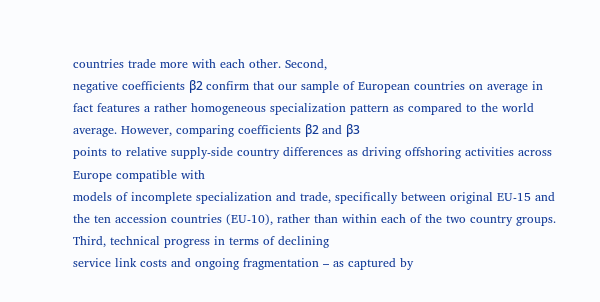countries trade more with each other. Second,
negative coefficients β2 confirm that our sample of European countries on average in fact features a rather homogeneous specialization pattern as compared to the world average. However, comparing coefficients β2 and β3
points to relative supply-side country differences as driving offshoring activities across Europe compatible with
models of incomplete specialization and trade, specifically between original EU-15 and the ten accession countries (EU-10), rather than within each of the two country groups. Third, technical progress in terms of declining
service link costs and ongoing fragmentation – as captured by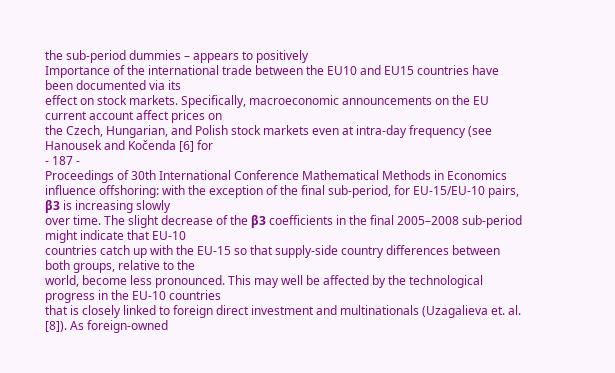the sub-period dummies – appears to positively
Importance of the international trade between the EU10 and EU15 countries have been documented via its
effect on stock markets. Specifically, macroeconomic announcements on the EU current account affect prices on
the Czech, Hungarian, and Polish stock markets even at intra-day frequency (see Hanousek and Kočenda [6] for
- 187 -
Proceedings of 30th International Conference Mathematical Methods in Economics
influence offshoring: with the exception of the final sub-period, for EU-15/EU-10 pairs, β3 is increasing slowly
over time. The slight decrease of the β3 coefficients in the final 2005–2008 sub-period might indicate that EU-10
countries catch up with the EU-15 so that supply-side country differences between both groups, relative to the
world, become less pronounced. This may well be affected by the technological progress in the EU-10 countries
that is closely linked to foreign direct investment and multinationals (Uzagalieva et. al. [8]). As foreign-owned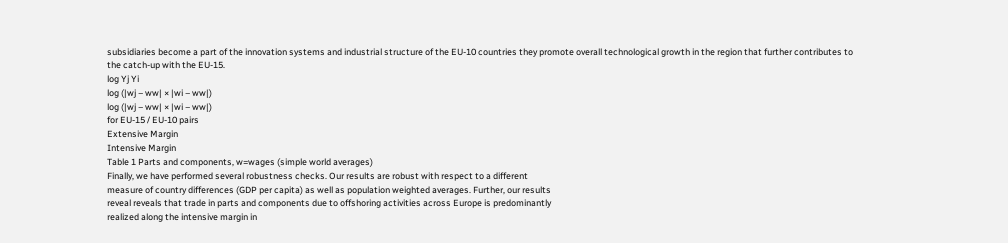subsidiaries become a part of the innovation systems and industrial structure of the EU-10 countries they promote overall technological growth in the region that further contributes to the catch-up with the EU-15.
log Yj Yi
log (|wj – ww| × |wi – ww|)
log (|wj – ww| × |wi – ww|)
for EU-15 / EU-10 pairs
Extensive Margin
Intensive Margin
Table 1 Parts and components, w=wages (simple world averages)
Finally, we have performed several robustness checks. Our results are robust with respect to a different
measure of country differences (GDP per capita) as well as population weighted averages. Further, our results
reveal reveals that trade in parts and components due to offshoring activities across Europe is predominantly
realized along the intensive margin in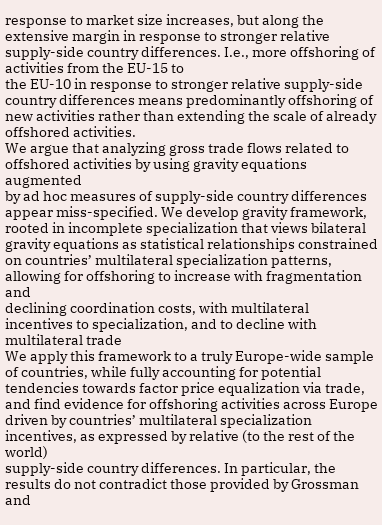response to market size increases, but along the extensive margin in response to stronger relative supply-side country differences. I.e., more offshoring of activities from the EU-15 to
the EU-10 in response to stronger relative supply-side country differences means predominantly offshoring of
new activities rather than extending the scale of already offshored activities.
We argue that analyzing gross trade flows related to offshored activities by using gravity equations augmented
by ad hoc measures of supply-side country differences appear miss-specified. We develop gravity framework,
rooted in incomplete specialization that views bilateral gravity equations as statistical relationships constrained
on countries’ multilateral specialization patterns, allowing for offshoring to increase with fragmentation and
declining coordination costs, with multilateral incentives to specialization, and to decline with multilateral trade
We apply this framework to a truly Europe-wide sample of countries, while fully accounting for potential
tendencies towards factor price equalization via trade, and find evidence for offshoring activities across Europe
driven by countries’ multilateral specialization incentives, as expressed by relative (to the rest of the world)
supply-side country differences. In particular, the results do not contradict those provided by Grossman and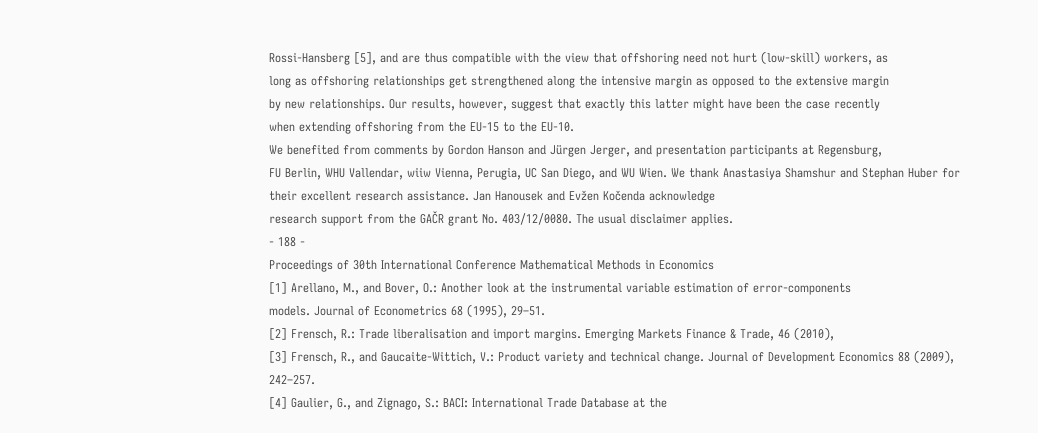Rossi-Hansberg [5], and are thus compatible with the view that offshoring need not hurt (low-skill) workers, as
long as offshoring relationships get strengthened along the intensive margin as opposed to the extensive margin
by new relationships. Our results, however, suggest that exactly this latter might have been the case recently
when extending offshoring from the EU-15 to the EU-10.
We benefited from comments by Gordon Hanson and Jürgen Jerger, and presentation participants at Regensburg,
FU Berlin, WHU Vallendar, wiiw Vienna, Perugia, UC San Diego, and WU Wien. We thank Anastasiya Shamshur and Stephan Huber for their excellent research assistance. Jan Hanousek and Evžen Kočenda acknowledge
research support from the GAČR grant No. 403/12/0080. The usual disclaimer applies.
- 188 -
Proceedings of 30th International Conference Mathematical Methods in Economics
[1] Arellano, M., and Bover, O.: Another look at the instrumental variable estimation of error-components
models. Journal of Econometrics 68 (1995), 29–51.
[2] Frensch, R.: Trade liberalisation and import margins. Emerging Markets Finance & Trade, 46 (2010),
[3] Frensch, R., and Gaucaite-Wittich, V.: Product variety and technical change. Journal of Development Economics 88 (2009), 242–257.
[4] Gaulier, G., and Zignago, S.: BACI: International Trade Database at the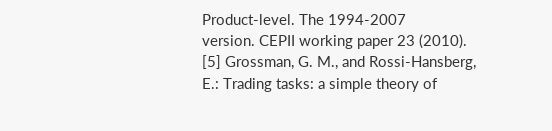Product-level. The 1994-2007
version. CEPII working paper 23 (2010).
[5] Grossman, G. M., and Rossi-Hansberg, E.: Trading tasks: a simple theory of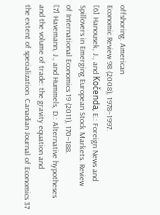offshoring. American
Economic Review 98 (2008), 1978–1997.
[6] Hanousek, J., and Kočenda, E.: Foreign News and Spillovers in Emerging European Stock Markets. Review
of International Economics 19 (2011), 170–188.
[7] Havemann, J., and Hummels, D.: Alternative hypotheses and the volume of trade: the gravity equation and
the extent of specialization. Canadian Journal of Economics 37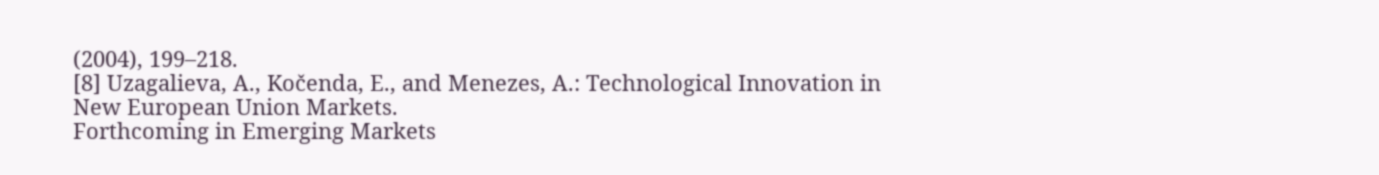(2004), 199–218.
[8] Uzagalieva, A., Kočenda, E., and Menezes, A.: Technological Innovation in New European Union Markets.
Forthcoming in Emerging Markets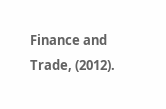Finance and Trade, (2012).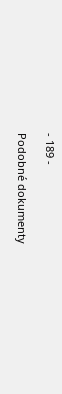- 189 -

Podobné dokumenty